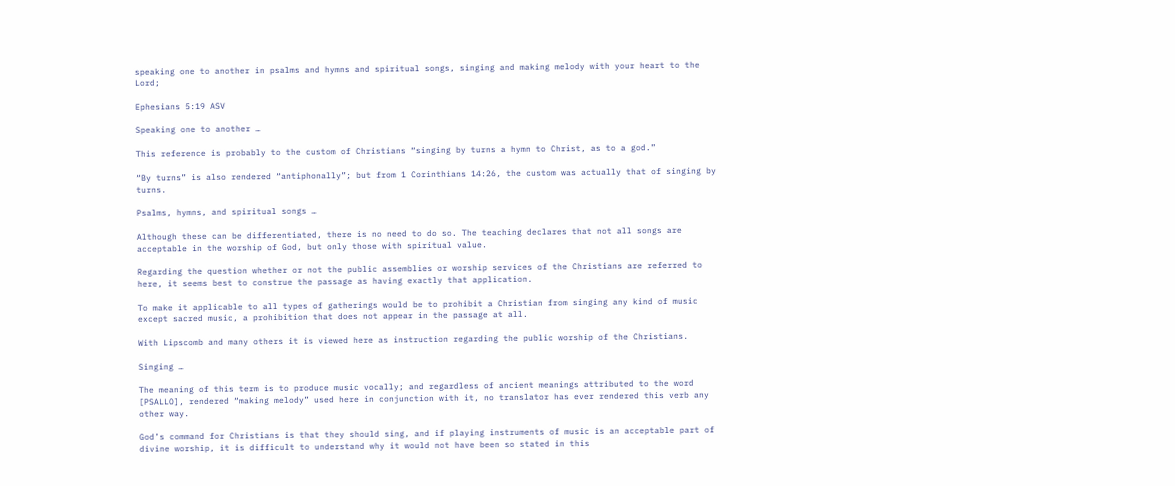speaking one to another in psalms and hymns and spiritual songs, singing and making melody with your heart to the Lord;

Ephesians 5:19 ASV

Speaking one to another …

This reference is probably to the custom of Christians “singing by turns a hymn to Christ, as to a god.”

“By turns” is also rendered “antiphonally”; but from 1 Corinthians 14:26, the custom was actually that of singing by turns.

Psalms, hymns, and spiritual songs …

Although these can be differentiated, there is no need to do so. The teaching declares that not all songs are acceptable in the worship of God, but only those with spiritual value.

Regarding the question whether or not the public assemblies or worship services of the Christians are referred to here, it seems best to construe the passage as having exactly that application.

To make it applicable to all types of gatherings would be to prohibit a Christian from singing any kind of music except sacred music, a prohibition that does not appear in the passage at all.

With Lipscomb and many others it is viewed here as instruction regarding the public worship of the Christians.

Singing …

The meaning of this term is to produce music vocally; and regardless of ancient meanings attributed to the word [PSALLO], rendered “making melody” used here in conjunction with it, no translator has ever rendered this verb any other way.

God’s command for Christians is that they should sing, and if playing instruments of music is an acceptable part of divine worship, it is difficult to understand why it would not have been so stated in this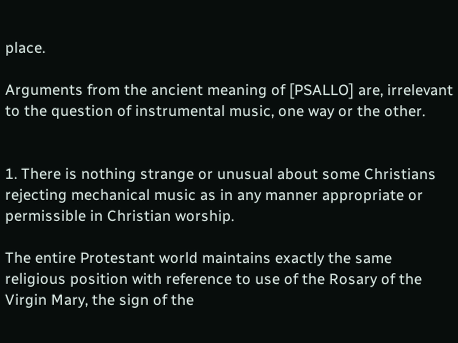place.

Arguments from the ancient meaning of [PSALLO] are, irrelevant to the question of instrumental music, one way or the other.


1. There is nothing strange or unusual about some Christians rejecting mechanical music as in any manner appropriate or permissible in Christian worship.

The entire Protestant world maintains exactly the same religious position with reference to use of the Rosary of the Virgin Mary, the sign of the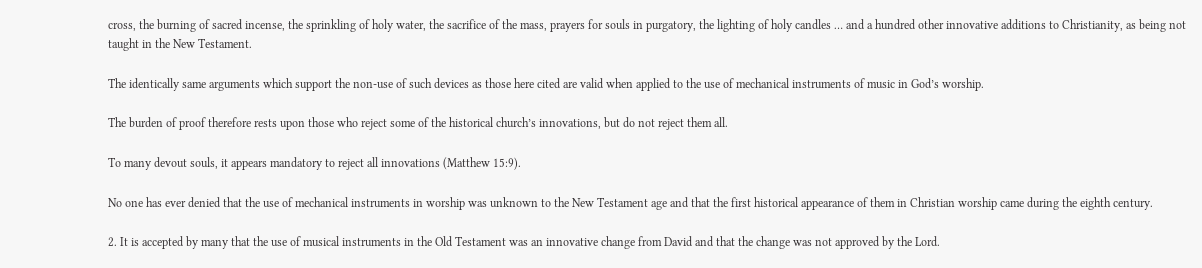cross, the burning of sacred incense, the sprinkling of holy water, the sacrifice of the mass, prayers for souls in purgatory, the lighting of holy candles … and a hundred other innovative additions to Christianity, as being not taught in the New Testament.

The identically same arguments which support the non-use of such devices as those here cited are valid when applied to the use of mechanical instruments of music in God’s worship.

The burden of proof therefore rests upon those who reject some of the historical church’s innovations, but do not reject them all.

To many devout souls, it appears mandatory to reject all innovations (Matthew 15:9).

No one has ever denied that the use of mechanical instruments in worship was unknown to the New Testament age and that the first historical appearance of them in Christian worship came during the eighth century.

2. It is accepted by many that the use of musical instruments in the Old Testament was an innovative change from David and that the change was not approved by the Lord.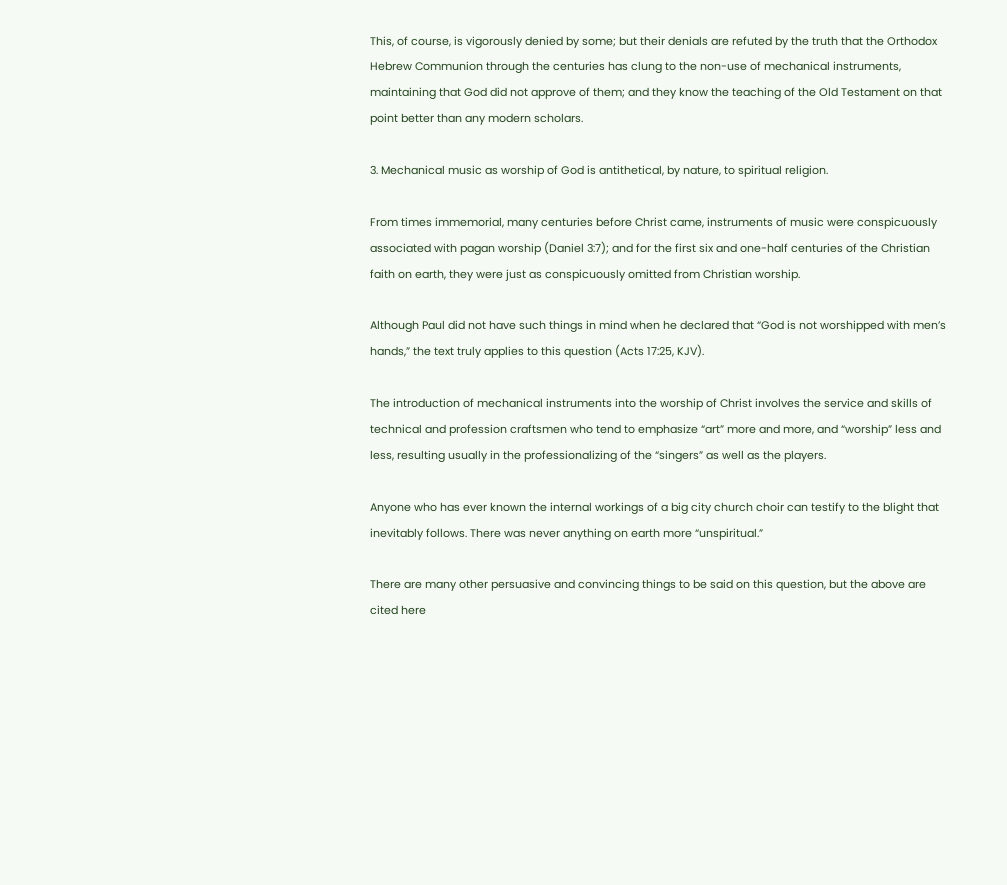This, of course, is vigorously denied by some; but their denials are refuted by the truth that the Orthodox Hebrew Communion through the centuries has clung to the non-use of mechanical instruments, maintaining that God did not approve of them; and they know the teaching of the Old Testament on that point better than any modern scholars.

3. Mechanical music as worship of God is antithetical, by nature, to spiritual religion.

From times immemorial, many centuries before Christ came, instruments of music were conspicuously associated with pagan worship (Daniel 3:7); and for the first six and one-half centuries of the Christian faith on earth, they were just as conspicuously omitted from Christian worship.

Although Paul did not have such things in mind when he declared that “God is not worshipped with men’s hands,” the text truly applies to this question (Acts 17:25, KJV).

The introduction of mechanical instruments into the worship of Christ involves the service and skills of technical and profession craftsmen who tend to emphasize “art” more and more, and “worship” less and less, resulting usually in the professionalizing of the “singers” as well as the players.

Anyone who has ever known the internal workings of a big city church choir can testify to the blight that inevitably follows. There was never anything on earth more “unspiritual.”

There are many other persuasive and convincing things to be said on this question, but the above are cited here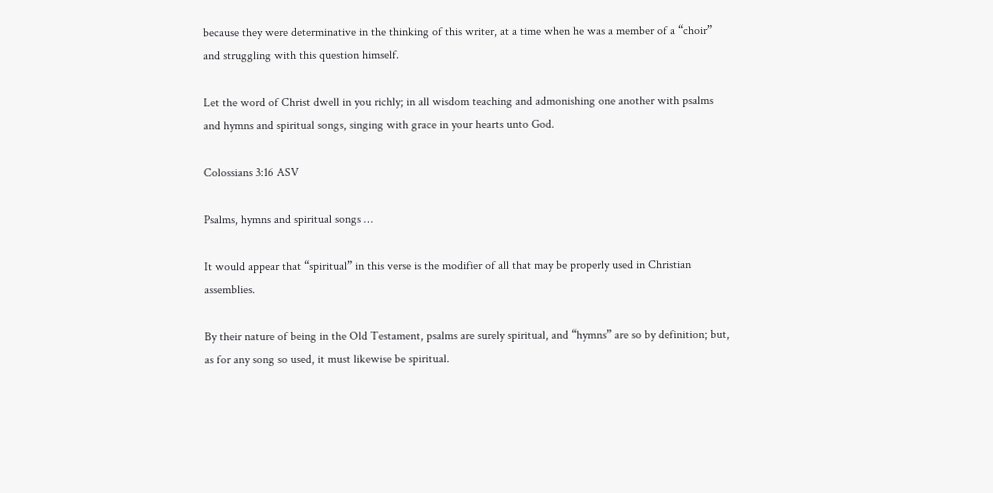because they were determinative in the thinking of this writer, at a time when he was a member of a “choir” and struggling with this question himself.

Let the word of Christ dwell in you richly; in all wisdom teaching and admonishing one another with psalms and hymns and spiritual songs, singing with grace in your hearts unto God.

Colossians 3:16 ASV

Psalms, hymns and spiritual songs …

It would appear that “spiritual” in this verse is the modifier of all that may be properly used in Christian assemblies.

By their nature of being in the Old Testament, psalms are surely spiritual, and “hymns” are so by definition; but, as for any song so used, it must likewise be spiritual.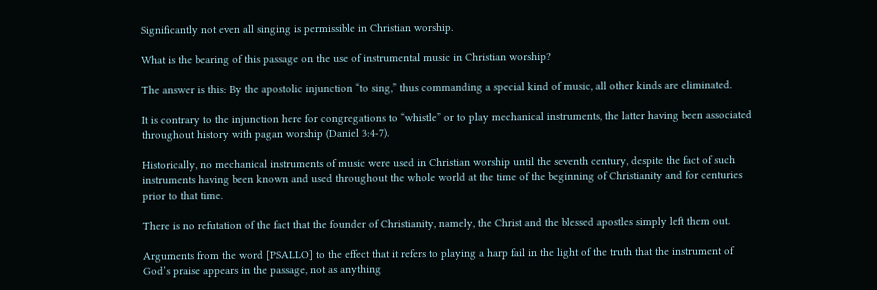Significantly not even all singing is permissible in Christian worship.

What is the bearing of this passage on the use of instrumental music in Christian worship?

The answer is this: By the apostolic injunction “to sing,” thus commanding a special kind of music, all other kinds are eliminated.

It is contrary to the injunction here for congregations to “whistle” or to play mechanical instruments, the latter having been associated throughout history with pagan worship (Daniel 3:4-7).

Historically, no mechanical instruments of music were used in Christian worship until the seventh century, despite the fact of such instruments having been known and used throughout the whole world at the time of the beginning of Christianity and for centuries prior to that time.

There is no refutation of the fact that the founder of Christianity, namely, the Christ and the blessed apostles simply left them out.

Arguments from the word [PSALLO] to the effect that it refers to playing a harp fail in the light of the truth that the instrument of God’s praise appears in the passage, not as anything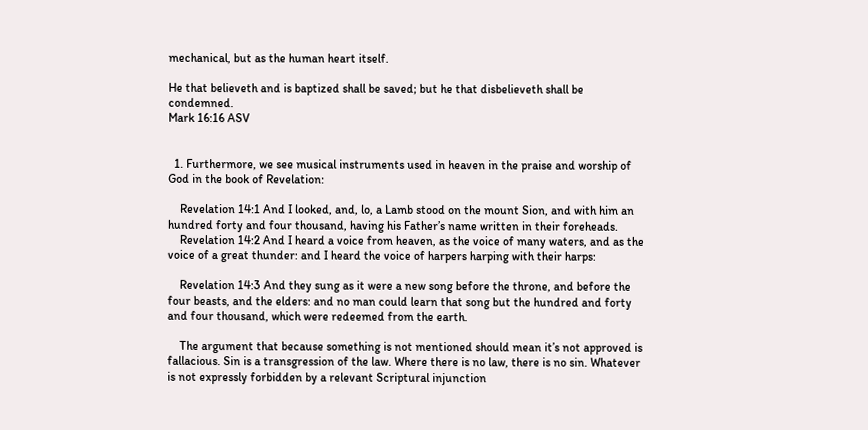mechanical, but as the human heart itself.

He that believeth and is baptized shall be saved; but he that disbelieveth shall be condemned.
Mark 16:16 ASV


  1. Furthermore, we see musical instruments used in heaven in the praise and worship of God in the book of Revelation:

    Revelation 14:1 And I looked, and, lo, a Lamb stood on the mount Sion, and with him an hundred forty and four thousand, having his Father’s name written in their foreheads.
    Revelation 14:2 And I heard a voice from heaven, as the voice of many waters, and as the voice of a great thunder: and I heard the voice of harpers harping with their harps:

    Revelation 14:3 And they sung as it were a new song before the throne, and before the four beasts, and the elders: and no man could learn that song but the hundred and forty and four thousand, which were redeemed from the earth.

    The argument that because something is not mentioned should mean it’s not approved is fallacious. Sin is a transgression of the law. Where there is no law, there is no sin. Whatever is not expressly forbidden by a relevant Scriptural injunction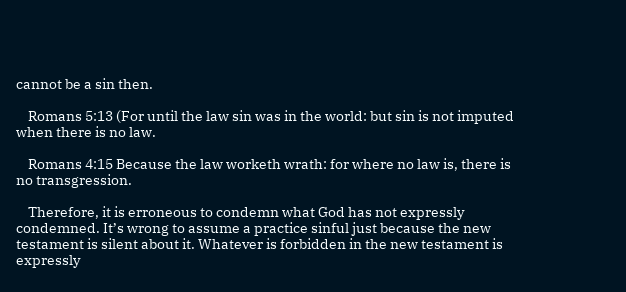cannot be a sin then.

    Romans 5:13 (For until the law sin was in the world: but sin is not imputed when there is no law.

    Romans 4:15 Because the law worketh wrath: for where no law is, there is no transgression.

    Therefore, it is erroneous to condemn what God has not expressly condemned. It’s wrong to assume a practice sinful just because the new testament is silent about it. Whatever is forbidden in the new testament is expressly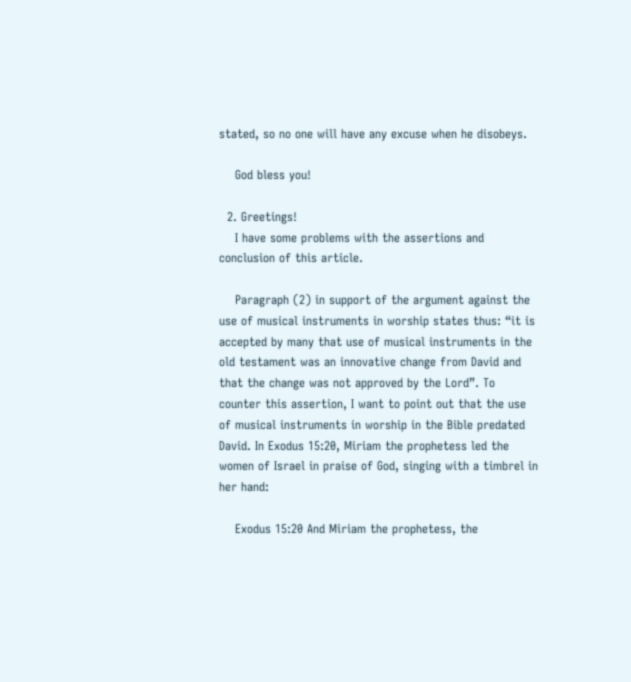stated, so no one will have any excuse when he disobeys.

    God bless you!

  2. Greetings!
    I have some problems with the assertions and conclusion of this article.

    Paragraph (2) in support of the argument against the use of musical instruments in worship states thus: “it is accepted by many that use of musical instruments in the old testament was an innovative change from David and that the change was not approved by the Lord”. To counter this assertion, I want to point out that the use of musical instruments in worship in the Bible predated David. In Exodus 15:20, Miriam the prophetess led the women of Israel in praise of God, singing with a timbrel in her hand:

    Exodus 15:20 And Miriam the prophetess, the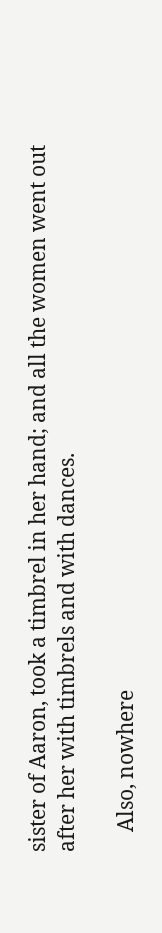sister of Aaron, took a timbrel in her hand; and all the women went out after her with timbrels and with dances.

    Also, nowhere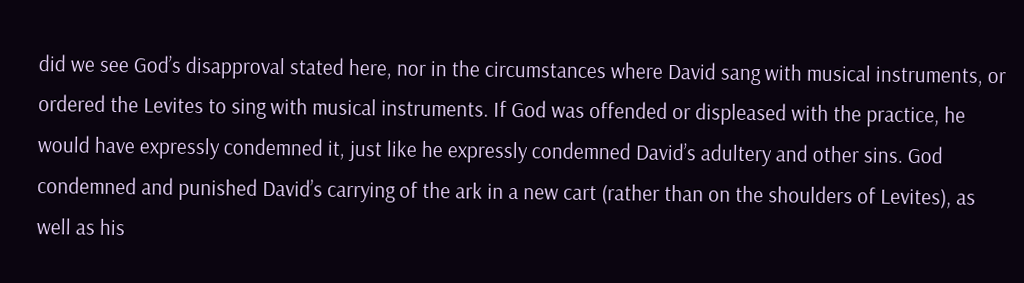did we see God’s disapproval stated here, nor in the circumstances where David sang with musical instruments, or ordered the Levites to sing with musical instruments. If God was offended or displeased with the practice, he would have expressly condemned it, just like he expressly condemned David’s adultery and other sins. God condemned and punished David’s carrying of the ark in a new cart (rather than on the shoulders of Levites), as well as his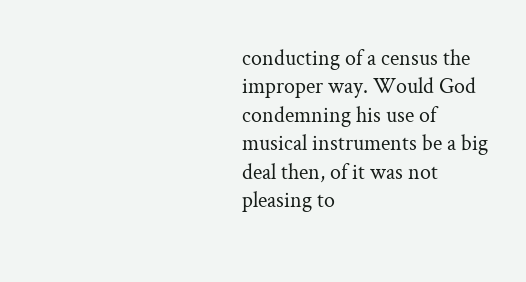conducting of a census the improper way. Would God condemning his use of musical instruments be a big deal then, of it was not pleasing to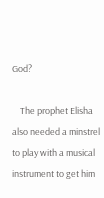God?

    The prophet Elisha also needed a minstrel to play with a musical instrument to get him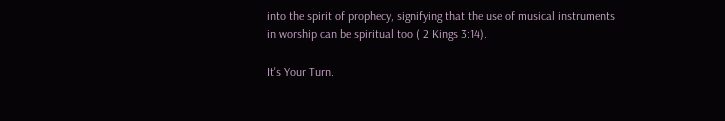into the spirit of prophecy, signifying that the use of musical instruments in worship can be spiritual too ( 2 Kings 3:14).

It's Your Turn.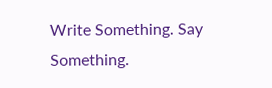Write Something. Say Something.